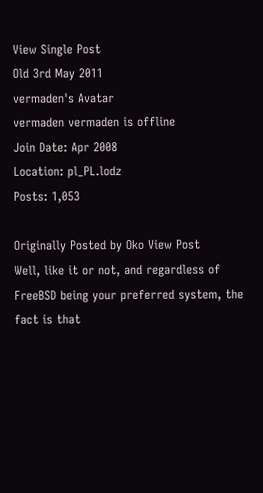View Single Post
Old 3rd May 2011
vermaden's Avatar
vermaden vermaden is offline
Join Date: Apr 2008
Location: pl_PL.lodz
Posts: 1,053

Originally Posted by Oko View Post
Well, like it or not, and regardless of FreeBSD being your preferred system, the fact is that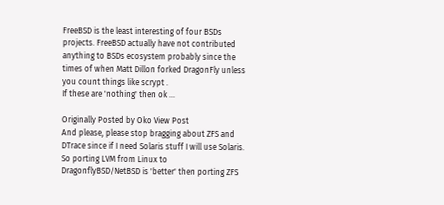FreeBSD is the least interesting of four BSDs projects. FreeBSD actually have not contributed anything to BSDs ecosystem probably since the times of when Matt Dillon forked DragonFly unless you count things like scrypt .
If these are 'nothing' then ok ...

Originally Posted by Oko View Post
And please, please stop bragging about ZFS and DTrace since if I need Solaris stuff I will use Solaris.
So porting LVM from Linux to DragonflyBSD/NetBSD is 'better' then porting ZFS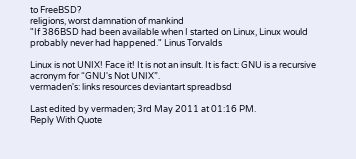to FreeBSD?
religions, worst damnation of mankind
"If 386BSD had been available when I started on Linux, Linux would probably never had happened." Linus Torvalds

Linux is not UNIX! Face it! It is not an insult. It is fact: GNU is a recursive acronym for “GNU's Not UNIX”.
vermaden's: links resources deviantart spreadbsd

Last edited by vermaden; 3rd May 2011 at 01:16 PM.
Reply With Quote